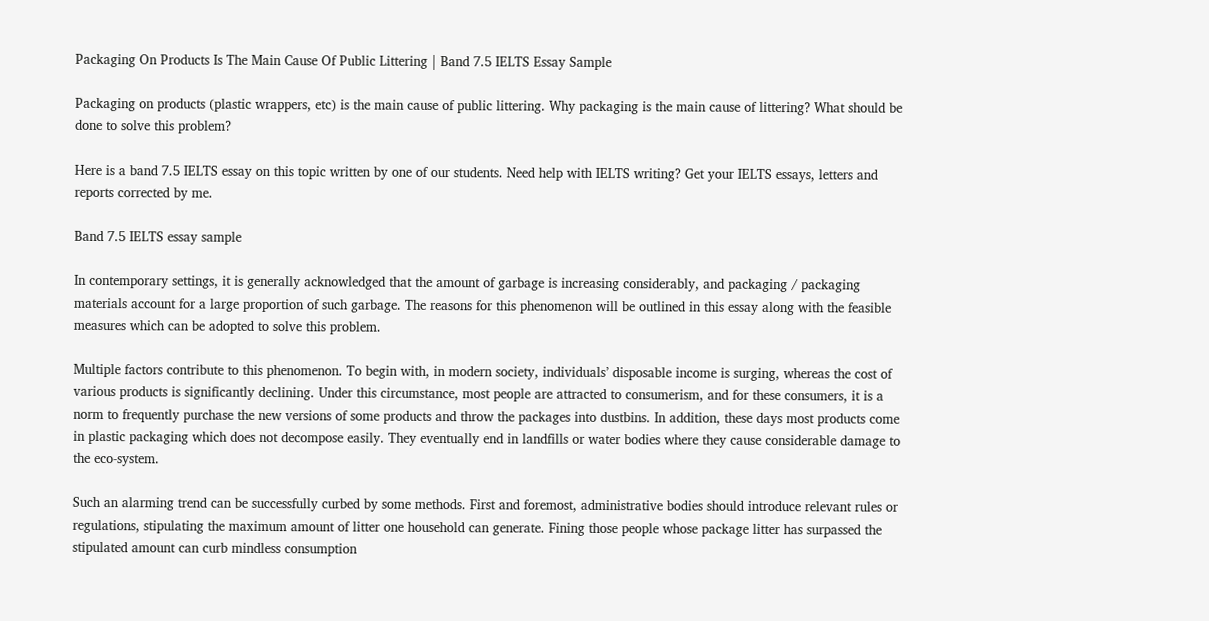Packaging On Products Is The Main Cause Of Public Littering | Band 7.5 IELTS Essay Sample

Packaging on products (plastic wrappers, etc) is the main cause of public littering. Why packaging is the main cause of littering? What should be done to solve this problem?

Here is a band 7.5 IELTS essay on this topic written by one of our students. Need help with IELTS writing? Get your IELTS essays, letters and reports corrected by me.

Band 7.5 IELTS essay sample

In contemporary settings, it is generally acknowledged that the amount of garbage is increasing considerably, and packaging / packaging materials account for a large proportion of such garbage. The reasons for this phenomenon will be outlined in this essay along with the feasible measures which can be adopted to solve this problem.

Multiple factors contribute to this phenomenon. To begin with, in modern society, individuals’ disposable income is surging, whereas the cost of various products is significantly declining. Under this circumstance, most people are attracted to consumerism, and for these consumers, it is a norm to frequently purchase the new versions of some products and throw the packages into dustbins. In addition, these days most products come in plastic packaging which does not decompose easily. They eventually end in landfills or water bodies where they cause considerable damage to the eco-system.

Such an alarming trend can be successfully curbed by some methods. First and foremost, administrative bodies should introduce relevant rules or regulations, stipulating the maximum amount of litter one household can generate. Fining those people whose package litter has surpassed the stipulated amount can curb mindless consumption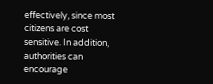effectively, since most citizens are cost sensitive. In addition, authorities can encourage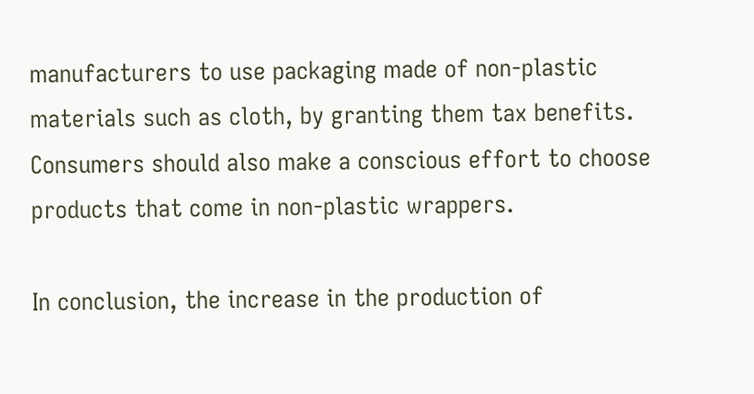manufacturers to use packaging made of non-plastic materials such as cloth, by granting them tax benefits. Consumers should also make a conscious effort to choose products that come in non-plastic wrappers.

In conclusion, the increase in the production of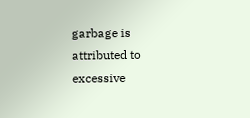garbage is attributed to excessive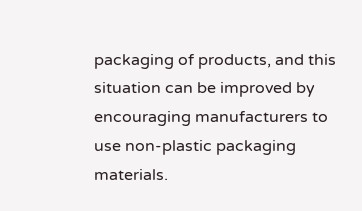packaging of products, and this situation can be improved by encouraging manufacturers to use non-plastic packaging materials.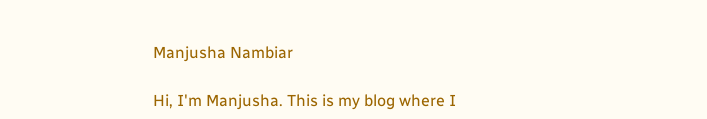Manjusha Nambiar

Hi, I'm Manjusha. This is my blog where I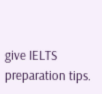give IELTS preparation tips.